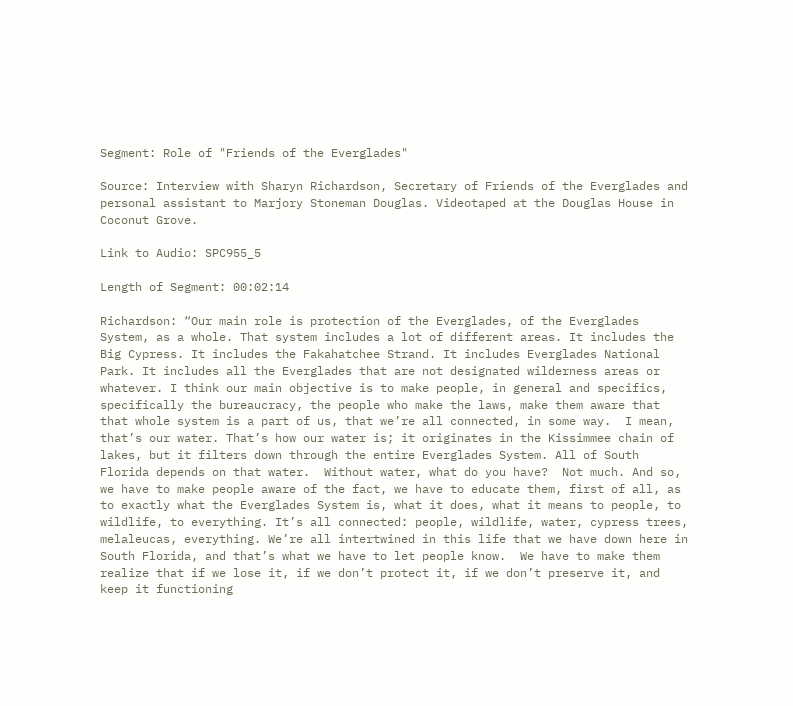Segment: Role of "Friends of the Everglades"

Source: Interview with Sharyn Richardson, Secretary of Friends of the Everglades and personal assistant to Marjory Stoneman Douglas. Videotaped at the Douglas House in Coconut Grove.

Link to Audio: SPC955_5

Length of Segment: 00:02:14

Richardson: “Our main role is protection of the Everglades, of the Everglades System, as a whole. That system includes a lot of different areas. It includes the Big Cypress. It includes the Fakahatchee Strand. It includes Everglades National Park. It includes all the Everglades that are not designated wilderness areas or whatever. I think our main objective is to make people, in general and specifics, specifically the bureaucracy, the people who make the laws, make them aware that that whole system is a part of us, that we’re all connected, in some way.  I mean, that’s our water. That’s how our water is; it originates in the Kissimmee chain of lakes, but it filters down through the entire Everglades System. All of South Florida depends on that water.  Without water, what do you have?  Not much. And so, we have to make people aware of the fact, we have to educate them, first of all, as to exactly what the Everglades System is, what it does, what it means to people, to wildlife, to everything. It’s all connected: people, wildlife, water, cypress trees, melaleucas, everything. We’re all intertwined in this life that we have down here in South Florida, and that’s what we have to let people know.  We have to make them realize that if we lose it, if we don’t protect it, if we don’t preserve it, and keep it functioning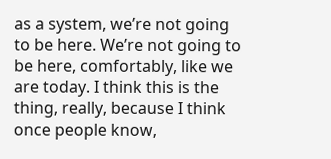as a system, we’re not going to be here. We’re not going to be here, comfortably, like we are today. I think this is the thing, really, because I think once people know,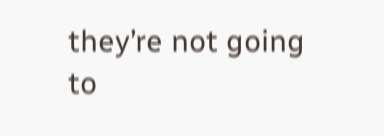they’re not going to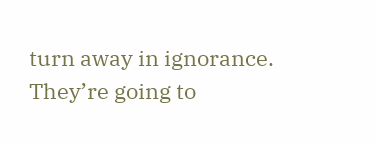turn away in ignorance. They’re going to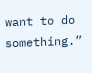want to do something.”